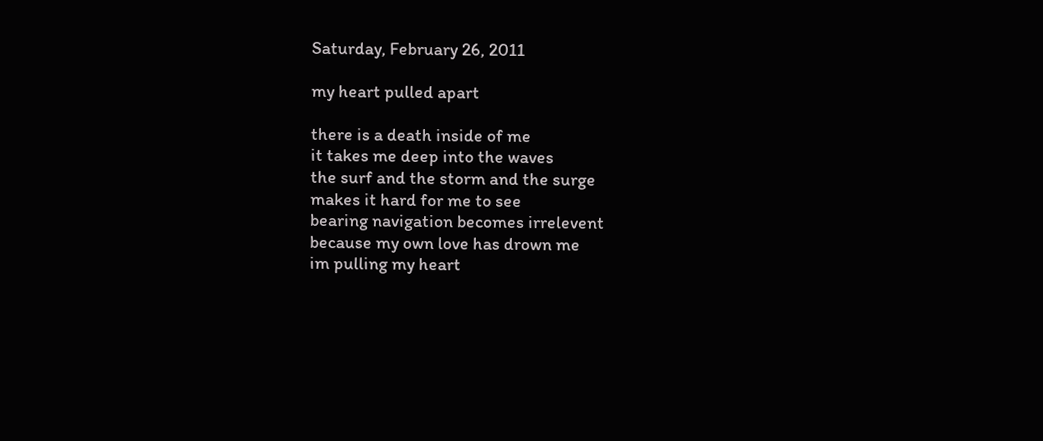Saturday, February 26, 2011

my heart pulled apart

there is a death inside of me
it takes me deep into the waves
the surf and the storm and the surge
makes it hard for me to see
bearing navigation becomes irrelevent
because my own love has drown me
im pulling my heart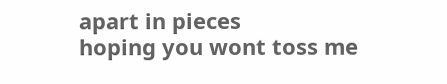apart in pieces
hoping you wont toss me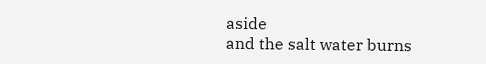aside
and the salt water burns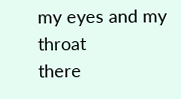my eyes and my throat
there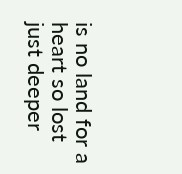is no land for a heart so lost
just deeper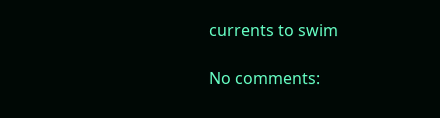currents to swim

No comments: